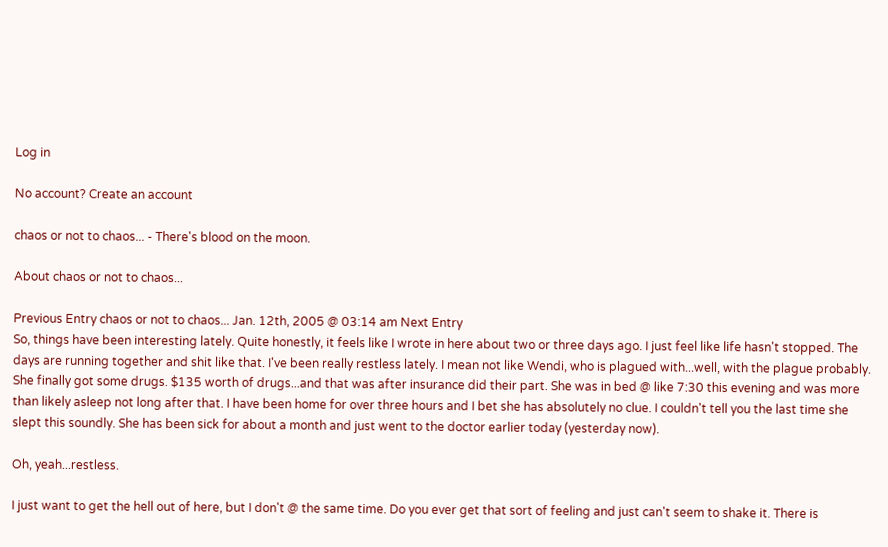Log in

No account? Create an account

chaos or not to chaos... - There's blood on the moon.

About chaos or not to chaos...

Previous Entry chaos or not to chaos... Jan. 12th, 2005 @ 03:14 am Next Entry
So, things have been interesting lately. Quite honestly, it feels like I wrote in here about two or three days ago. I just feel like life hasn't stopped. The days are running together and shit like that. I've been really restless lately. I mean not like Wendi, who is plagued with...well, with the plague probably. She finally got some drugs. $135 worth of drugs...and that was after insurance did their part. She was in bed @ like 7:30 this evening and was more than likely asleep not long after that. I have been home for over three hours and I bet she has absolutely no clue. I couldn't tell you the last time she slept this soundly. She has been sick for about a month and just went to the doctor earlier today (yesterday now).

Oh, yeah...restless.

I just want to get the hell out of here, but I don't @ the same time. Do you ever get that sort of feeling and just can't seem to shake it. There is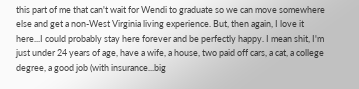this part of me that can't wait for Wendi to graduate so we can move somewhere else and get a non-West Virginia living experience. But, then again, I love it here...I could probably stay here forever and be perfectly happy. I mean shit, I'm just under 24 years of age, have a wife, a house, two paid off cars, a cat, a college degree, a good job (with insurance...big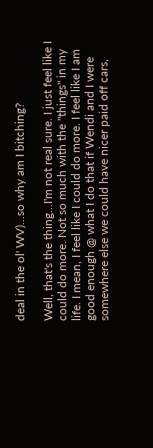deal in the ol' WV)...so why am I bitching?

Well, that's the thing...I'm not real sure. I just feel like I could do more. Not so much with the "things" in my life. I mean, I feel like I could do more. I feel like I am good enough @ what I do that if Wendi and I were somewhere else we could have nicer paid off cars,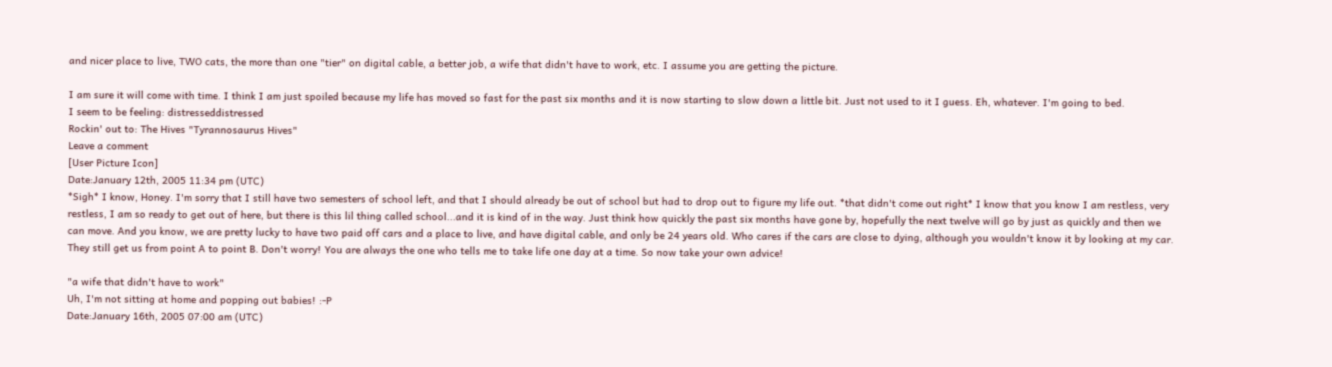and nicer place to live, TWO cats, the more than one "tier" on digital cable, a better job, a wife that didn't have to work, etc. I assume you are getting the picture.

I am sure it will come with time. I think I am just spoiled because my life has moved so fast for the past six months and it is now starting to slow down a little bit. Just not used to it I guess. Eh, whatever. I'm going to bed.
I seem to be feeling: distresseddistressed
Rockin' out to: The Hives "Tyrannosaurus Hives"
Leave a comment
[User Picture Icon]
Date:January 12th, 2005 11:34 pm (UTC)
*Sigh* I know, Honey. I'm sorry that I still have two semesters of school left, and that I should already be out of school but had to drop out to figure my life out. *that didn't come out right* I know that you know I am restless, very restless, I am so ready to get out of here, but there is this lil thing called school...and it is kind of in the way. Just think how quickly the past six months have gone by, hopefully the next twelve will go by just as quickly and then we can move. And you know, we are pretty lucky to have two paid off cars and a place to live, and have digital cable, and only be 24 years old. Who cares if the cars are close to dying, although you wouldn't know it by looking at my car. They still get us from point A to point B. Don't worry! You are always the one who tells me to take life one day at a time. So now take your own advice!

"a wife that didn't have to work"
Uh, I'm not sitting at home and popping out babies! :-P
Date:January 16th, 2005 07:00 am (UTC)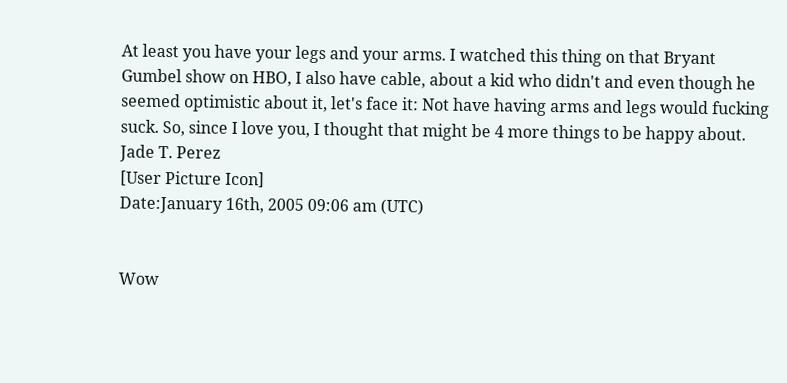At least you have your legs and your arms. I watched this thing on that Bryant Gumbel show on HBO, I also have cable, about a kid who didn't and even though he seemed optimistic about it, let's face it: Not have having arms and legs would fucking suck. So, since I love you, I thought that might be 4 more things to be happy about.
Jade T. Perez
[User Picture Icon]
Date:January 16th, 2005 09:06 am (UTC)


Wow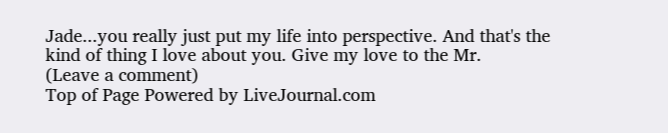Jade...you really just put my life into perspective. And that's the kind of thing I love about you. Give my love to the Mr.
(Leave a comment)
Top of Page Powered by LiveJournal.com